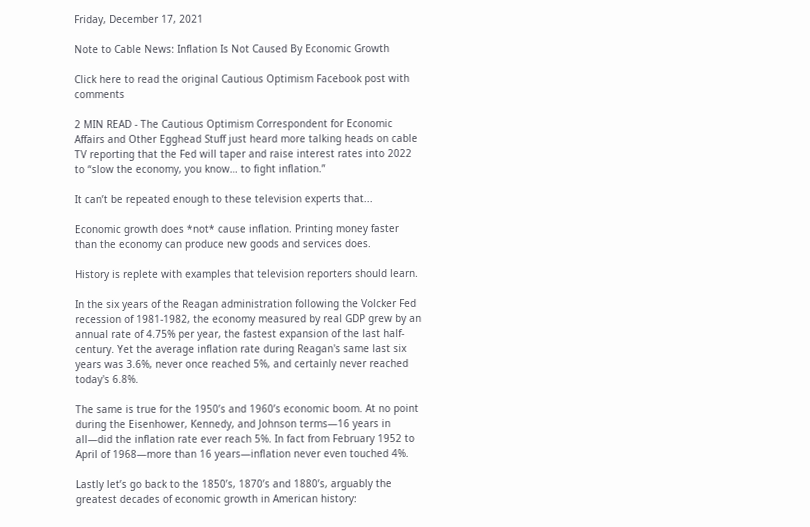Friday, December 17, 2021

Note to Cable News: Inflation Is Not Caused By Economic Growth

Click here to read the original Cautious Optimism Facebook post with comments

2 MIN READ - The Cautious Optimism Correspondent for Economic Affairs and Other Egghead Stuff just heard more talking heads on cable TV reporting that the Fed will taper and raise interest rates into 2022 to “slow the economy, you know… to fight inflation.”

It can’t be repeated enough to these television experts that...

Economic growth does *not* cause inflation. Printing money faster than the economy can produce new goods and services does.

History is replete with examples that television reporters should learn.

In the six years of the Reagan administration following the Volcker Fed recession of 1981-1982, the economy measured by real GDP grew by an annual rate of 4.75% per year, the fastest expansion of the last half-century. Yet the average inflation rate during Reagan's same last six years was 3.6%, never once reached 5%, and certainly never reached today's 6.8%.

The same is true for the 1950’s and 1960’s economic boom. At no point during the Eisenhower, Kennedy, and Johnson terms—16 years in all—did the inflation rate ever reach 5%. In fact from February 1952 to April of 1968—more than 16 years—inflation never even touched 4%.

Lastly let’s go back to the 1850’s, 1870’s and 1880’s, arguably the greatest decades of economic growth in American history: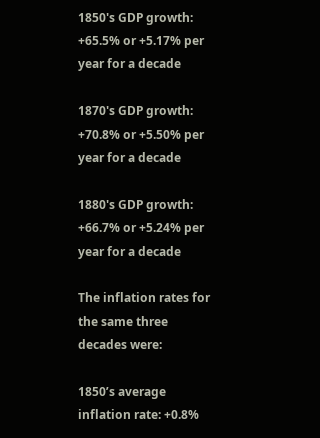1850's GDP growth: +65.5% or +5.17% per year for a decade

1870's GDP growth: +70.8% or +5.50% per year for a decade

1880's GDP growth: +66.7% or +5.24% per year for a decade

The inflation rates for the same three decades were:

1850’s average inflation rate: +0.8%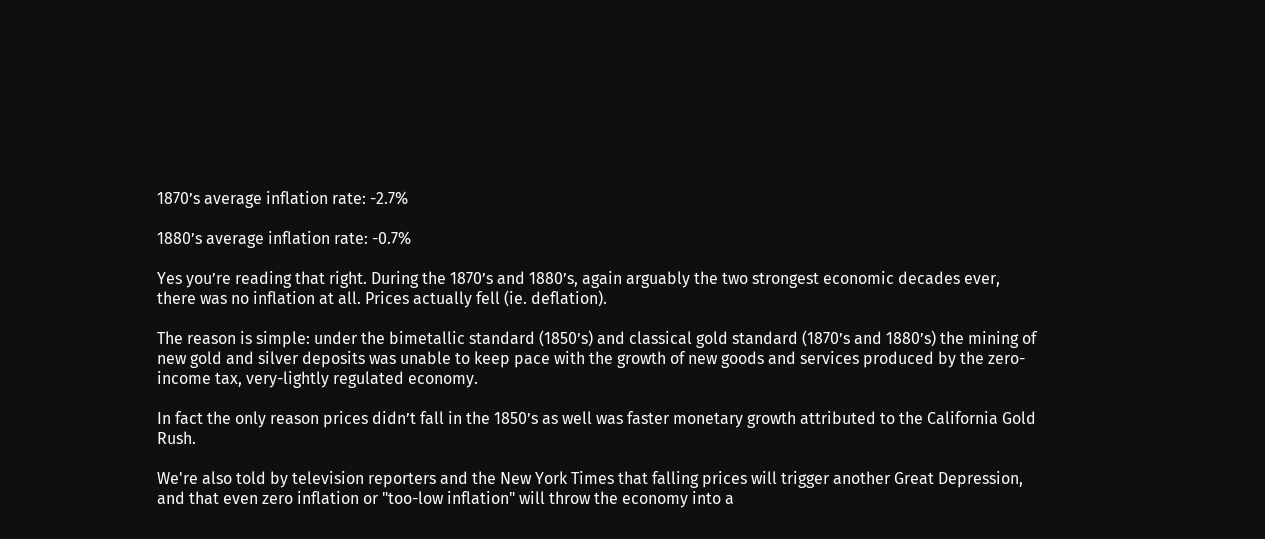1870’s average inflation rate: -2.7%

1880’s average inflation rate: -0.7%

Yes you’re reading that right. During the 1870’s and 1880’s, again arguably the two strongest economic decades ever, there was no inflation at all. Prices actually fell (ie. deflation).

The reason is simple: under the bimetallic standard (1850’s) and classical gold standard (1870’s and 1880’s) the mining of new gold and silver deposits was unable to keep pace with the growth of new goods and services produced by the zero-income tax, very-lightly regulated economy.

In fact the only reason prices didn’t fall in the 1850’s as well was faster monetary growth attributed to the California Gold Rush.

We're also told by television reporters and the New York Times that falling prices will trigger another Great Depression, and that even zero inflation or "too-low inflation" will throw the economy into a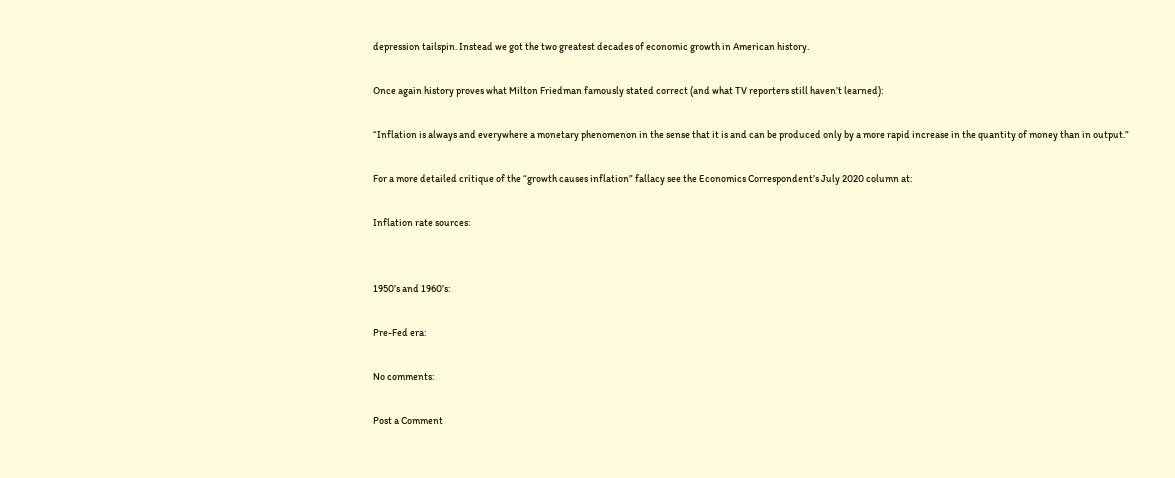depression tailspin. Instead we got the two greatest decades of economic growth in American history.

Once again history proves what Milton Friedman famously stated correct (and what TV reporters still haven’t learned):

“Inflation is always and everywhere a monetary phenomenon in the sense that it is and can be produced only by a more rapid increase in the quantity of money than in output.”

For a more detailed critique of the “growth causes inflation” fallacy see the Economics Correspondent’s July 2020 column at:

Inflation rate sources:


1950’s and 1960’s:

Pre-Fed era:

No comments:

Post a Comment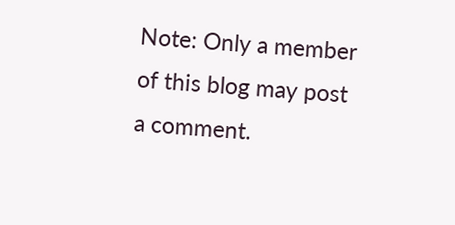Note: Only a member of this blog may post a comment.